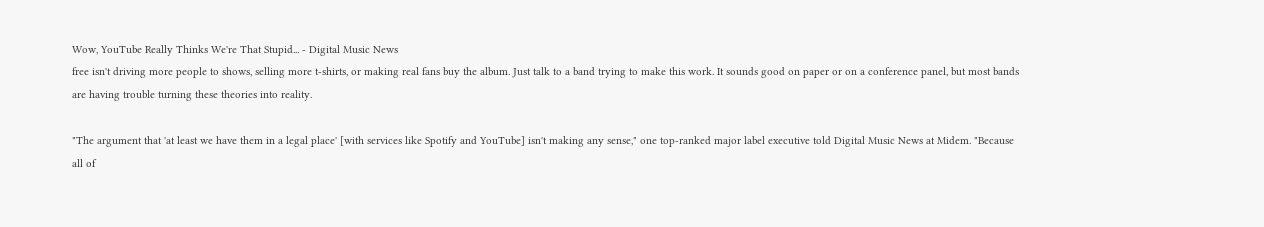Wow, YouTube Really Thinks We're That Stupid... - Digital Music News
free isn't driving more people to shows, selling more t-shirts, or making real fans buy the album. Just talk to a band trying to make this work. It sounds good on paper or on a conference panel, but most bands are having trouble turning these theories into reality.

"The argument that 'at least we have them in a legal place' [with services like Spotify and YouTube] isn't making any sense," one top-ranked major label executive told Digital Music News at Midem. "Because all of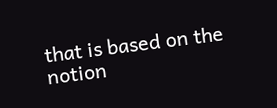that is based on the notion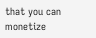that you can monetize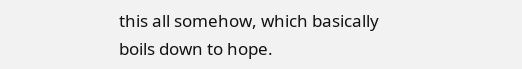this all somehow, which basically boils down to hope.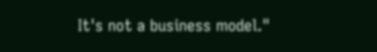It's not a business model."